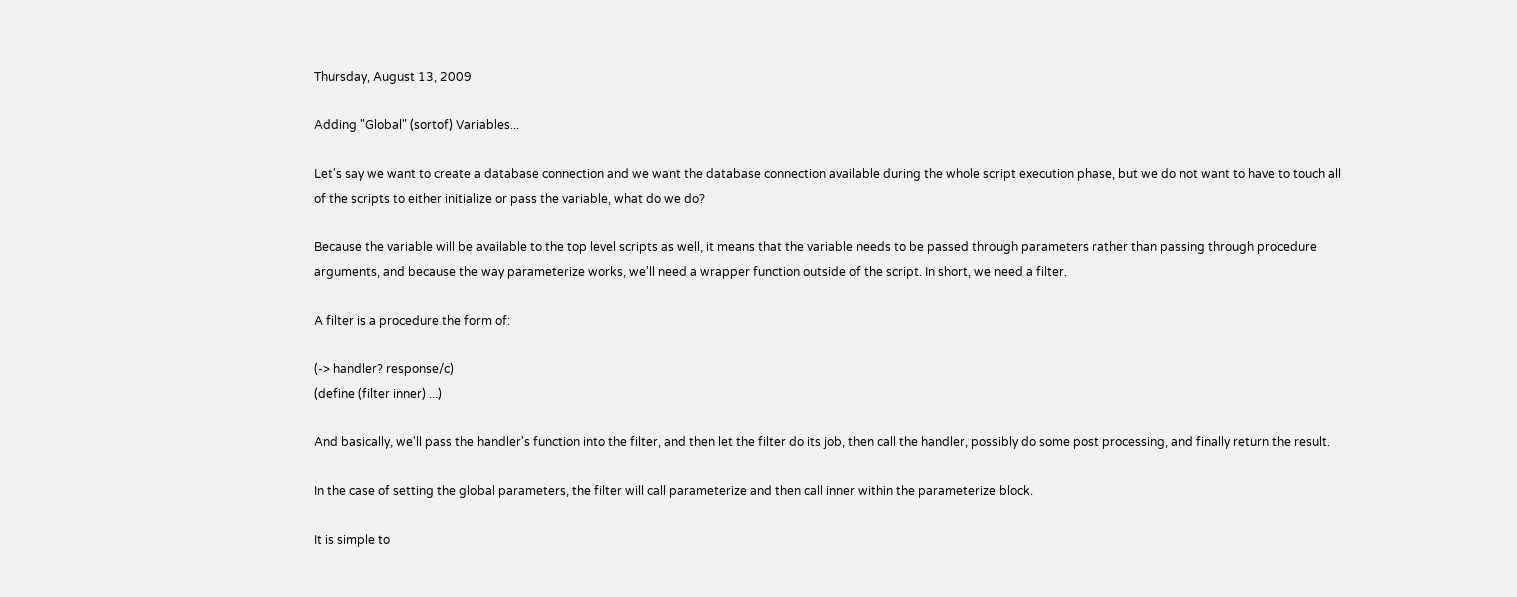Thursday, August 13, 2009

Adding "Global" (sortof) Variables...

Let's say we want to create a database connection and we want the database connection available during the whole script execution phase, but we do not want to have to touch all of the scripts to either initialize or pass the variable, what do we do?

Because the variable will be available to the top level scripts as well, it means that the variable needs to be passed through parameters rather than passing through procedure arguments, and because the way parameterize works, we'll need a wrapper function outside of the script. In short, we need a filter.

A filter is a procedure the form of:

(-> handler? response/c)
(define (filter inner) ...)

And basically, we'll pass the handler's function into the filter, and then let the filter do its job, then call the handler, possibly do some post processing, and finally return the result.

In the case of setting the global parameters, the filter will call parameterize and then call inner within the parameterize block.

It is simple to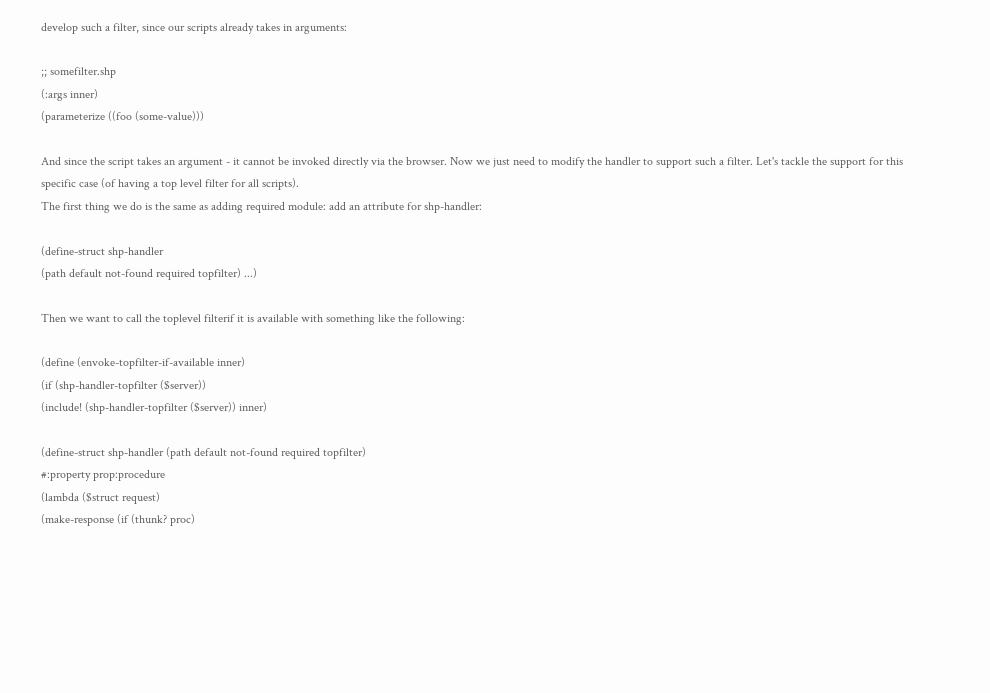develop such a filter, since our scripts already takes in arguments:

;; somefilter.shp
(:args inner)
(parameterize ((foo (some-value)))

And since the script takes an argument - it cannot be invoked directly via the browser. Now we just need to modify the handler to support such a filter. Let's tackle the support for this specific case (of having a top level filter for all scripts).
The first thing we do is the same as adding required module: add an attribute for shp-handler:

(define-struct shp-handler
(path default not-found required topfilter) ...)

Then we want to call the toplevel filterif it is available with something like the following:

(define (envoke-topfilter-if-available inner)
(if (shp-handler-topfilter ($server))
(include! (shp-handler-topfilter ($server)) inner)

(define-struct shp-handler (path default not-found required topfilter)
#:property prop:procedure
(lambda ($struct request)
(make-response (if (thunk? proc)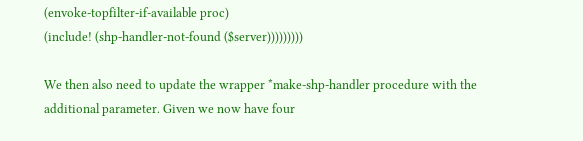(envoke-topfilter-if-available proc)
(include! (shp-handler-not-found ($server)))))))))

We then also need to update the wrapper *make-shp-handler procedure with the additional parameter. Given we now have four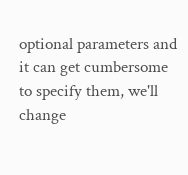optional parameters and it can get cumbersome to specify them, we'll change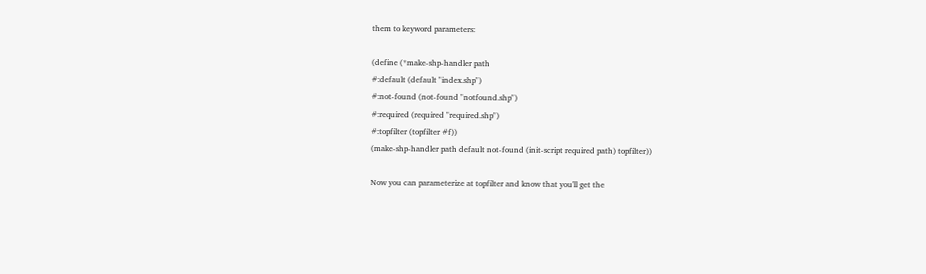them to keyword parameters:

(define (*make-shp-handler path
#:default (default "index.shp")
#:not-found (not-found "notfound.shp")
#:required (required "required.shp")
#:topfilter (topfilter #f))
(make-shp-handler path default not-found (init-script required path) topfilter))

Now you can parameterize at topfilter and know that you'll get the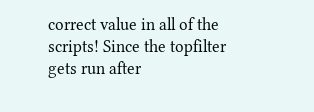correct value in all of the scripts! Since the topfilter gets run after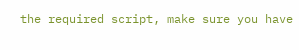the required script, make sure you have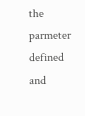the parmeter defined and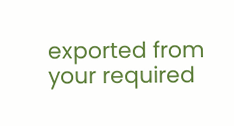exported from your required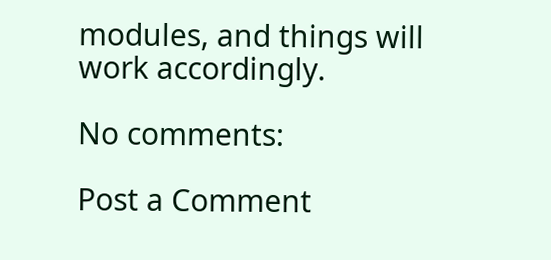modules, and things will work accordingly.

No comments:

Post a Comment